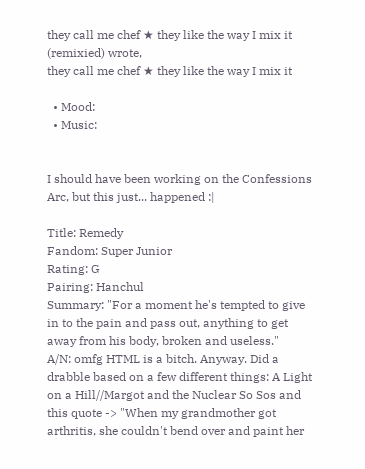they call me chef ★ they like the way I mix it (remixied) wrote,
they call me chef ★ they like the way I mix it

  • Mood:
  • Music:


I should have been working on the Confessions Arc, but this just... happened :|

Title: Remedy
Fandom: Super Junior
Rating: G
Pairing: Hanchul
Summary: "For a moment he's tempted to give in to the pain and pass out, anything to get away from his body, broken and useless."
A/N: omfg HTML is a bitch. Anyway. Did a drabble based on a few different things: A Light on a Hill//Margot and the Nuclear So Sos and this quote -> "When my grandmother got arthritis, she couldn't bend over and paint her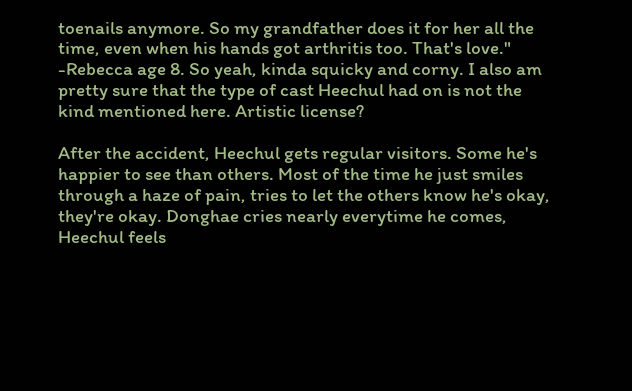toenails anymore. So my grandfather does it for her all the time, even when his hands got arthritis too. That's love." -Rebecca age 8. So yeah, kinda squicky and corny. I also am pretty sure that the type of cast Heechul had on is not the kind mentioned here. Artistic license?

After the accident, Heechul gets regular visitors. Some he's happier to see than others. Most of the time he just smiles through a haze of pain, tries to let the others know he's okay, they're okay. Donghae cries nearly everytime he comes, Heechul feels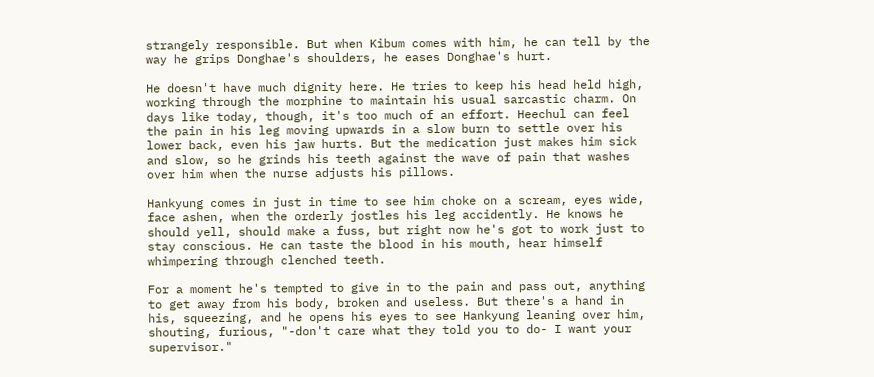strangely responsible. But when Kibum comes with him, he can tell by the way he grips Donghae's shoulders, he eases Donghae's hurt.

He doesn't have much dignity here. He tries to keep his head held high, working through the morphine to maintain his usual sarcastic charm. On days like today, though, it's too much of an effort. Heechul can feel the pain in his leg moving upwards in a slow burn to settle over his lower back, even his jaw hurts. But the medication just makes him sick and slow, so he grinds his teeth against the wave of pain that washes over him when the nurse adjusts his pillows.

Hankyung comes in just in time to see him choke on a scream, eyes wide, face ashen, when the orderly jostles his leg accidently. He knows he should yell, should make a fuss, but right now he's got to work just to stay conscious. He can taste the blood in his mouth, hear himself whimpering through clenched teeth.

For a moment he's tempted to give in to the pain and pass out, anything to get away from his body, broken and useless. But there's a hand in his, squeezing, and he opens his eyes to see Hankyung leaning over him, shouting, furious, "-don't care what they told you to do- I want your supervisor."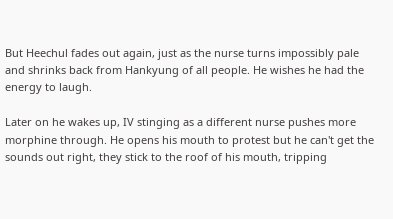But Heechul fades out again, just as the nurse turns impossibly pale and shrinks back from Hankyung of all people. He wishes he had the energy to laugh.

Later on he wakes up, IV stinging as a different nurse pushes more morphine through. He opens his mouth to protest but he can't get the sounds out right, they stick to the roof of his mouth, tripping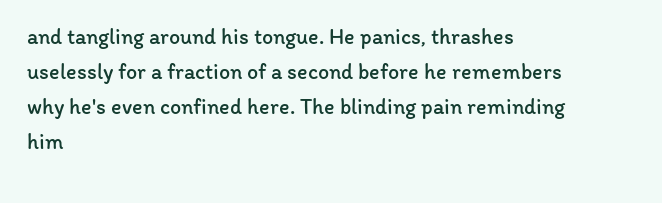and tangling around his tongue. He panics, thrashes uselessly for a fraction of a second before he remembers why he's even confined here. The blinding pain reminding him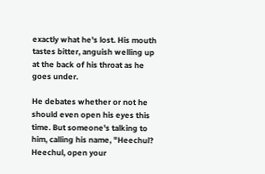exactly what he's lost. His mouth tastes bitter, anguish welling up at the back of his throat as he goes under.

He debates whether or not he should even open his eyes this time. But someone's talking to him, calling his name, "Heechul? Heechul, open your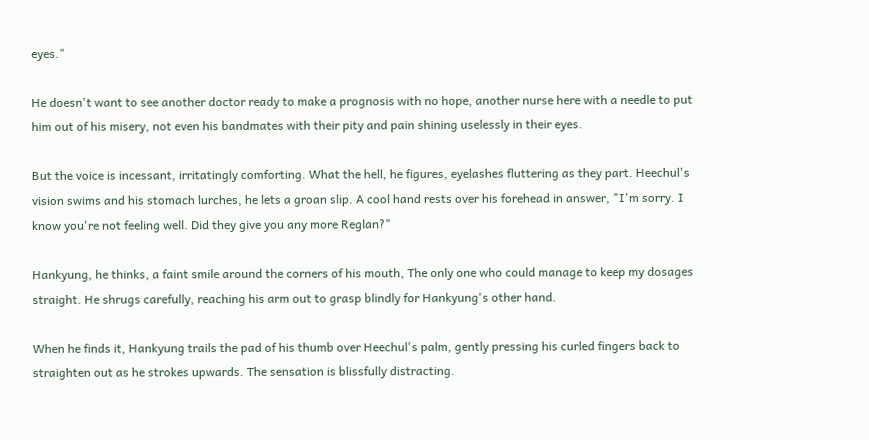eyes."

He doesn't want to see another doctor ready to make a prognosis with no hope, another nurse here with a needle to put him out of his misery, not even his bandmates with their pity and pain shining uselessly in their eyes.

But the voice is incessant, irritatingly comforting. What the hell, he figures, eyelashes fluttering as they part. Heechul's vision swims and his stomach lurches, he lets a groan slip. A cool hand rests over his forehead in answer, "I'm sorry. I know you're not feeling well. Did they give you any more Reglan?"

Hankyung, he thinks, a faint smile around the corners of his mouth, The only one who could manage to keep my dosages straight. He shrugs carefully, reaching his arm out to grasp blindly for Hankyung's other hand.

When he finds it, Hankyung trails the pad of his thumb over Heechul's palm, gently pressing his curled fingers back to straighten out as he strokes upwards. The sensation is blissfully distracting.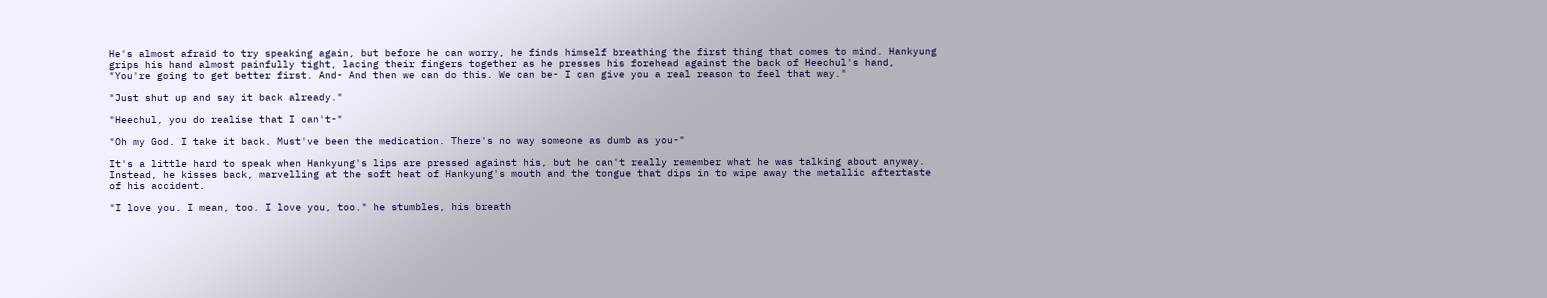He's almost afraid to try speaking again, but before he can worry, he finds himself breathing the first thing that comes to mind. Hankyung grips his hand almost painfully tight, lacing their fingers together as he presses his forehead against the back of Heechul's hand, "You're going to get better first. And- And then we can do this. We can be- I can give you a real reason to feel that way."

"Just shut up and say it back already."

"Heechul, you do realise that I can't-"

"Oh my God. I take it back. Must've been the medication. There's no way someone as dumb as you-"

It's a little hard to speak when Hankyung's lips are pressed against his, but he can't really remember what he was talking about anyway. Instead, he kisses back, marvelling at the soft heat of Hankyung's mouth and the tongue that dips in to wipe away the metallic aftertaste of his accident.

"I love you. I mean, too. I love you, too." he stumbles, his breath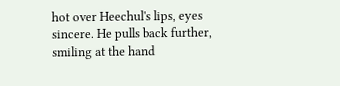hot over Heechul's lips, eyes sincere. He pulls back further, smiling at the hand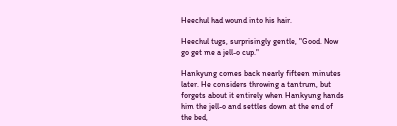Heechul had wound into his hair.

Heechul tugs, surprisingly gentle, "Good. Now go get me a jell-o cup."

Hankyung comes back nearly fifteen minutes later. He considers throwing a tantrum, but forgets about it entirely when Hankyung hands him the jell-o and settles down at the end of the bed,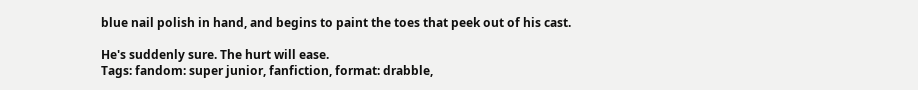blue nail polish in hand, and begins to paint the toes that peek out of his cast.

He's suddenly sure. The hurt will ease.
Tags: fandom: super junior, fanfiction, format: drabble,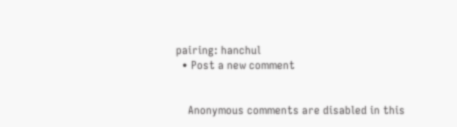pairing: hanchul
  • Post a new comment


    Anonymous comments are disabled in this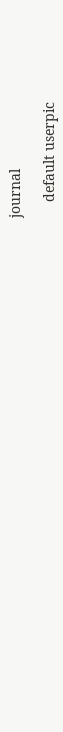journal

    default userpic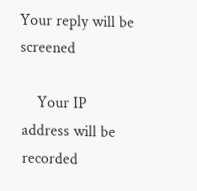Your reply will be screened

    Your IP address will be recorded